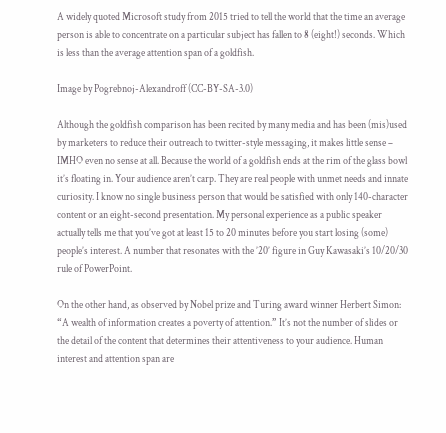A widely quoted Microsoft study from 2015 tried to tell the world that the time an average person is able to concentrate on a particular subject has fallen to 8 (eight!) seconds. Which is less than the average attention span of a goldfish.

Image by Pogrebnoj-Alexandroff (CC-BY-SA-3.0)

Although the goldfish comparison has been recited by many media and has been (mis)used by marketers to reduce their outreach to twitter-style messaging, it makes little sense – IMHO even no sense at all. Because the world of a goldfish ends at the rim of the glass bowl it’s floating in. Your audience aren’t carp. They are real people with unmet needs and innate curiosity. I know no single business person that would be satisfied with only 140-character content or an eight-second presentation. My personal experience as a public speaker actually tells me that you’ve got at least 15 to 20 minutes before you start losing (some) people’s interest. A number that resonates with the ’20’ figure in Guy Kawasaki’s 10/20/30 rule of PowerPoint.

On the other hand, as observed by Nobel prize and Turing award winner Herbert Simon: “A wealth of information creates a poverty of attention.” It’s not the number of slides or the detail of the content that determines their attentiveness to your audience. Human interest and attention span are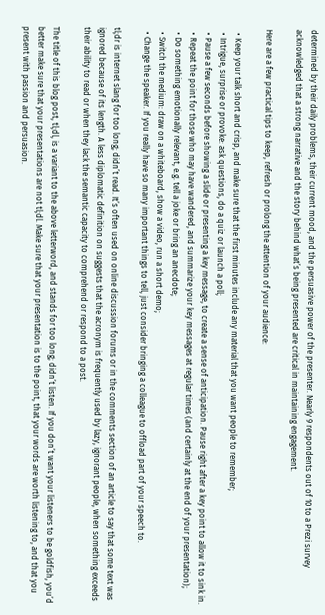determined by their daily problems, their current mood, and the persuasive power of the presenter. Nearly 9 respondents out of 10 to a Prezi survey acknowledged that a strong narrative and the story behind what’s being presented are critical in maintaining engagement.

Here are a few practical tips to keep, refresh or prolong the attention of your audience:

  • Keep your talk short and crisp, and make sure that the first minutes include any material that you want people to remember;
  • Intrigue, surprise or provoke: ask questions, do a quiz or launch a poll;
  • Pause a few seconds before showing a slide or presenting a key message, to create a sense of anticipation. Pause right after a key point to allow it to sink in.
  • Repeat the point for those who may have wandered, and summarize your key messages at regular times (and certainly at the end of your presentation);
  • Do something emotionally relevant, e.g. tell a joke or bring an anecdote;
  • Switch the medium: draw on a whiteboard, show a video, run a short demo;
  • Change the speaker. If you really have so many important things to tell, just consider bringing a colleague to offload part of your speech to.

tl;dr is internet slang for too long; didn’t read. It’s often used on online discussion forums or in the comments section of an article to say that some text was ignored because of its length. A less diplomatic definition on suggests that the acronym is frequently used by lazy, ignorant people, when something exceeds their ability to read or when they lack the semantic capacity to comprehend or respond to a post.

The title of this blog post, tl;dl, is a variant to the above letterword, and stands for too long; didn’t listen. If you don’t want your listeners to be goldfish, you’d better make sure that your presentations are not tl;dl. Make sure that your presentation is to the point, that your words are worth listening to, and that you present with passion and persuasion.